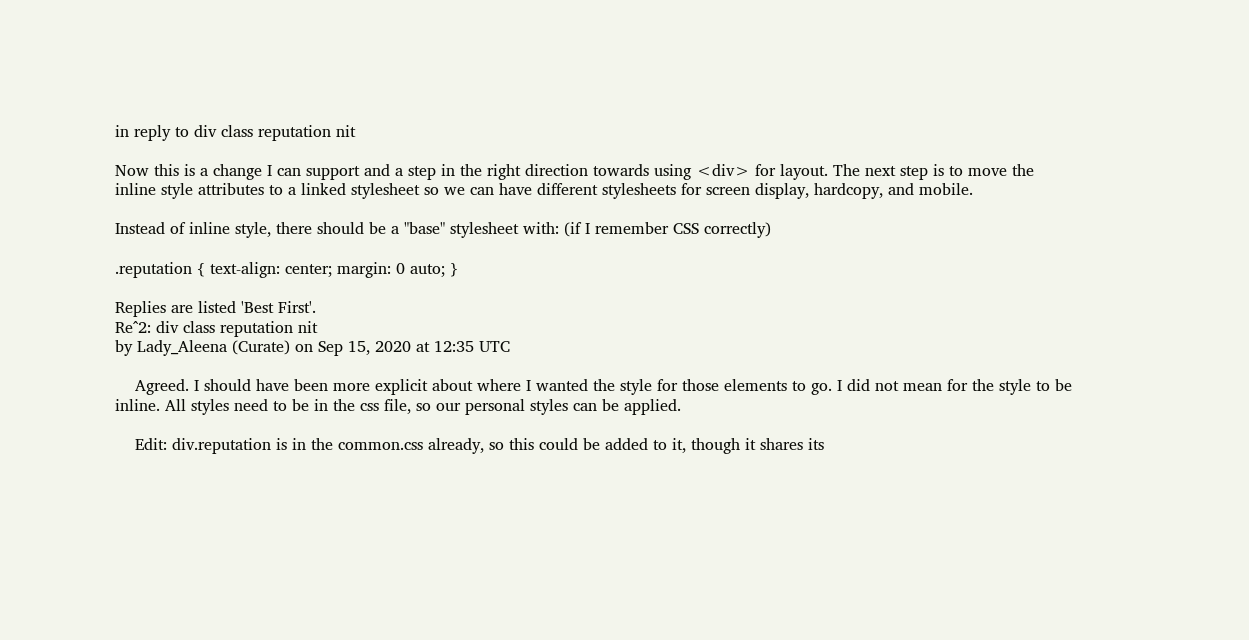in reply to div class reputation nit

Now this is a change I can support and a step in the right direction towards using <div> for layout. The next step is to move the inline style attributes to a linked stylesheet so we can have different stylesheets for screen display, hardcopy, and mobile.

Instead of inline style, there should be a "base" stylesheet with: (if I remember CSS correctly)

.reputation { text-align: center; margin: 0 auto; }

Replies are listed 'Best First'.
Re^2: div class reputation nit
by Lady_Aleena (Curate) on Sep 15, 2020 at 12:35 UTC

    Agreed. I should have been more explicit about where I wanted the style for those elements to go. I did not mean for the style to be inline. All styles need to be in the css file, so our personal styles can be applied.

    Edit: div.reputation is in the common.css already, so this could be added to it, though it shares its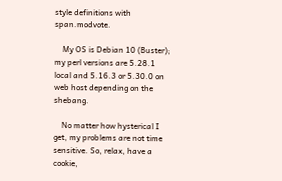style definitions with span.modvote.

    My OS is Debian 10 (Buster); my perl versions are 5.28.1 local and 5.16.3 or 5.30.0 on web host depending on the shebang.

    No matter how hysterical I get, my problems are not time sensitive. So, relax, have a cookie,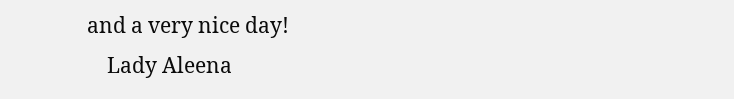and a very nice day!
    Lady Aleena